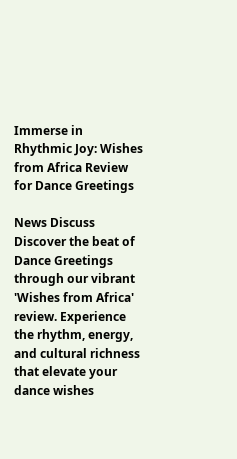Immerse in Rhythmic Joy: Wishes from Africa Review for Dance Greetings

News Discuss
Discover the beat of Dance Greetings through our vibrant 'Wishes from Africa' review. Experience the rhythm, energy, and cultural richness that elevate your dance wishes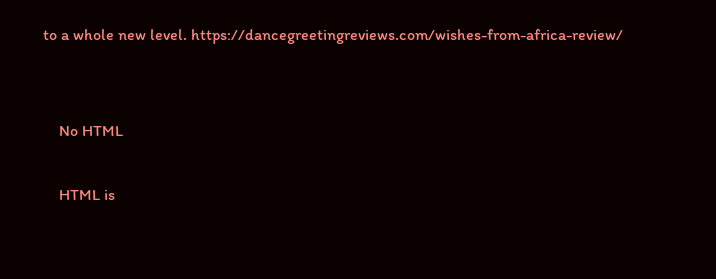to a whole new level. https://dancegreetingreviews.com/wishes-from-africa-review/


    No HTML

    HTML is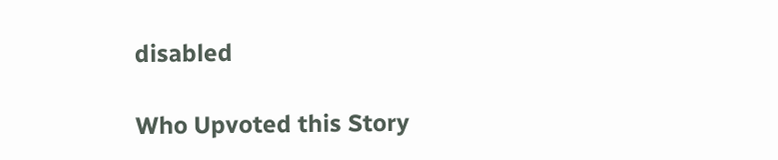disabled

Who Upvoted this Story